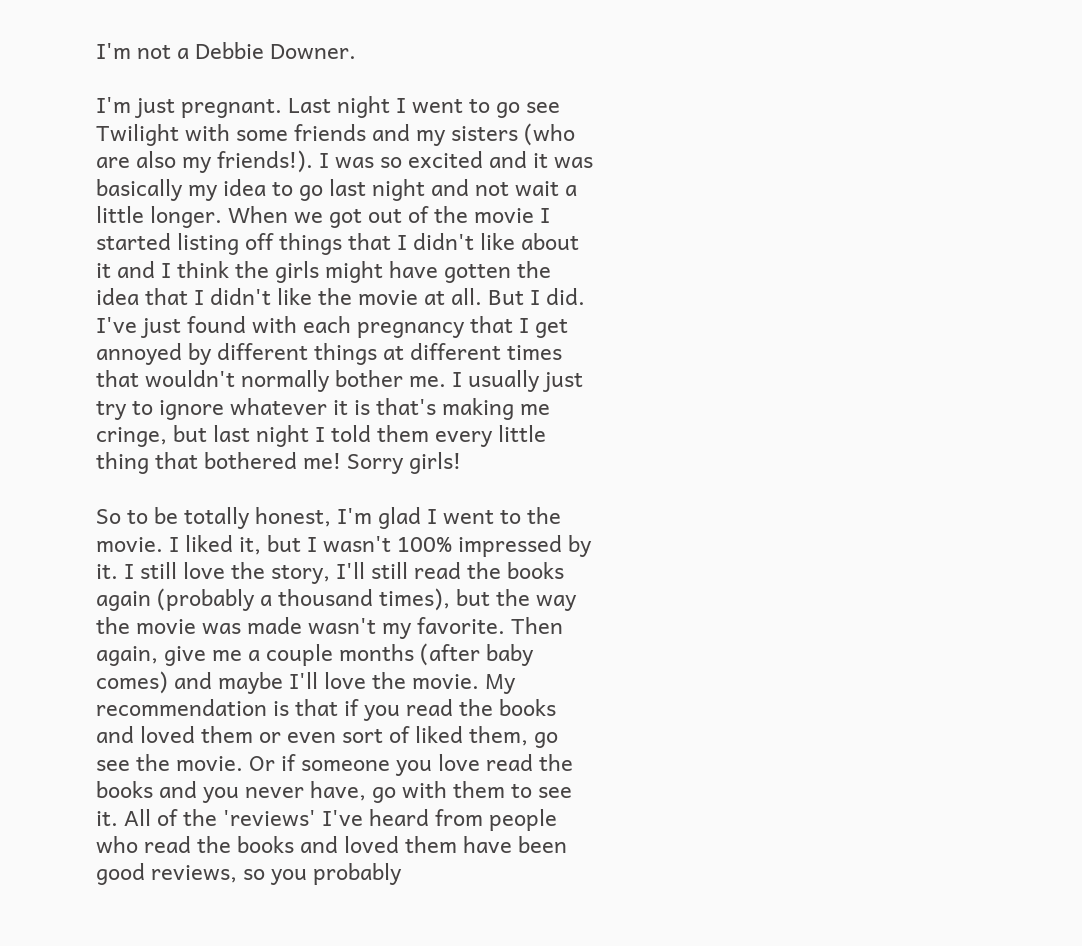I'm not a Debbie Downer.

I'm just pregnant. Last night I went to go see Twilight with some friends and my sisters (who are also my friends!). I was so excited and it was basically my idea to go last night and not wait a little longer. When we got out of the movie I started listing off things that I didn't like about it and I think the girls might have gotten the idea that I didn't like the movie at all. But I did. I've just found with each pregnancy that I get annoyed by different things at different times that wouldn't normally bother me. I usually just try to ignore whatever it is that's making me cringe, but last night I told them every little thing that bothered me! Sorry girls!

So to be totally honest, I'm glad I went to the movie. I liked it, but I wasn't 100% impressed by it. I still love the story, I'll still read the books again (probably a thousand times), but the way the movie was made wasn't my favorite. Then again, give me a couple months (after baby comes) and maybe I'll love the movie. My recommendation is that if you read the books and loved them or even sort of liked them, go see the movie. Or if someone you love read the books and you never have, go with them to see it. All of the 'reviews' I've heard from people who read the books and loved them have been good reviews, so you probably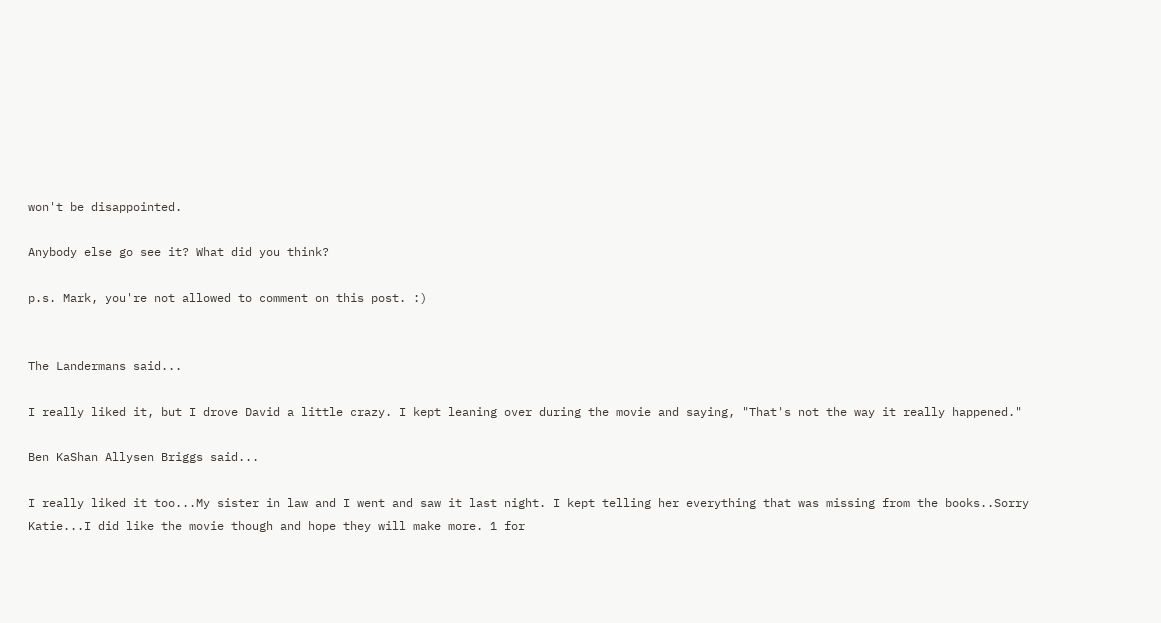won't be disappointed.

Anybody else go see it? What did you think?

p.s. Mark, you're not allowed to comment on this post. :)


The Landermans said...

I really liked it, but I drove David a little crazy. I kept leaning over during the movie and saying, "That's not the way it really happened."

Ben KaShan Allysen Briggs said...

I really liked it too...My sister in law and I went and saw it last night. I kept telling her everything that was missing from the books..Sorry Katie...I did like the movie though and hope they will make more. 1 for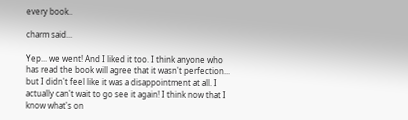every book..

charm said...

Yep... we went! And I liked it too. I think anyone who has read the book will agree that it wasn't perfection... but I didn't feel like it was a disappointment at all. I actually can't wait to go see it again! I think now that I know what's on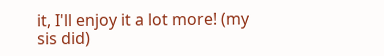it, I'll enjoy it a lot more! (my sis did)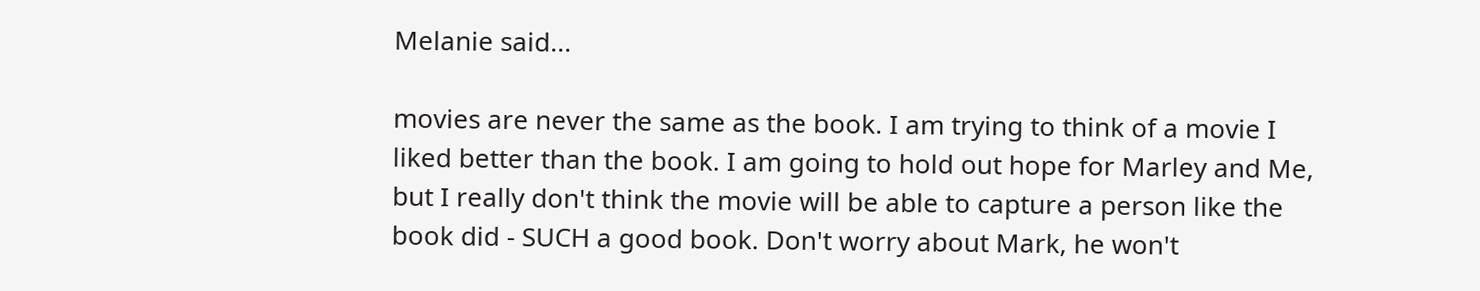Melanie said...

movies are never the same as the book. I am trying to think of a movie I liked better than the book. I am going to hold out hope for Marley and Me, but I really don't think the movie will be able to capture a person like the book did - SUCH a good book. Don't worry about Mark, he won't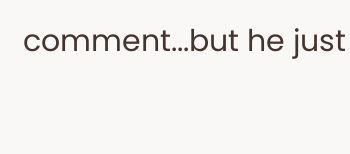comment...but he just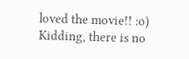loved the movie!! :o) Kidding, there is no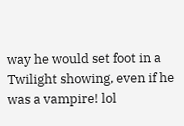way he would set foot in a Twilight showing, even if he was a vampire! lol